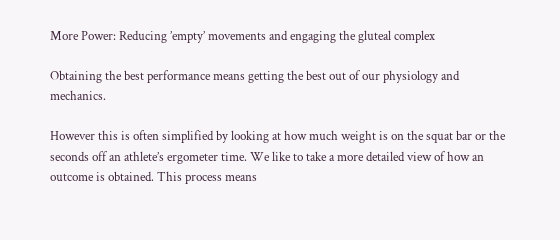More Power: Reducing ’empty’ movements and engaging the gluteal complex

Obtaining the best performance means getting the best out of our physiology and mechanics.

However this is often simplified by looking at how much weight is on the squat bar or the seconds off an athlete’s ergometer time. We like to take a more detailed view of how an outcome is obtained. This process means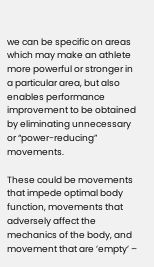we can be specific on areas which may make an athlete more powerful or stronger in a particular area, but also enables performance improvement to be obtained by eliminating unnecessary or “power-reducing” movements.

These could be movements that impede optimal body function, movements that adversely affect the mechanics of the body, and movement that are ’empty’ –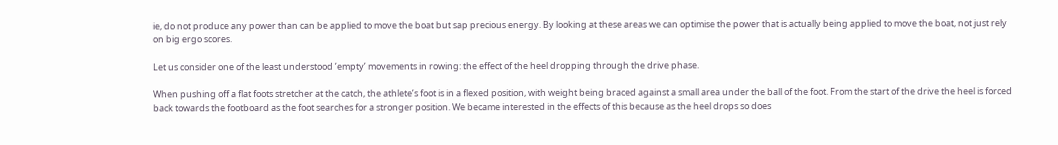ie, do not produce any power than can be applied to move the boat but sap precious energy. By looking at these areas we can optimise the power that is actually being applied to move the boat, not just rely on big ergo scores.

Let us consider one of the least understood ’empty’ movements in rowing: the effect of the heel dropping through the drive phase.

When pushing off a flat foots stretcher at the catch, the athlete’s foot is in a flexed position, with weight being braced against a small area under the ball of the foot. From the start of the drive the heel is forced back towards the footboard as the foot searches for a stronger position. We became interested in the effects of this because as the heel drops so does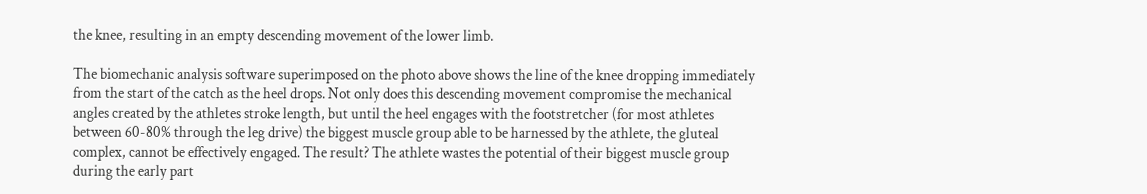the knee, resulting in an empty descending movement of the lower limb.

The biomechanic analysis software superimposed on the photo above shows the line of the knee dropping immediately from the start of the catch as the heel drops. Not only does this descending movement compromise the mechanical angles created by the athletes stroke length, but until the heel engages with the footstretcher (for most athletes between 60-80% through the leg drive) the biggest muscle group able to be harnessed by the athlete, the gluteal complex, cannot be effectively engaged. The result? The athlete wastes the potential of their biggest muscle group during the early part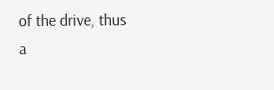of the drive, thus a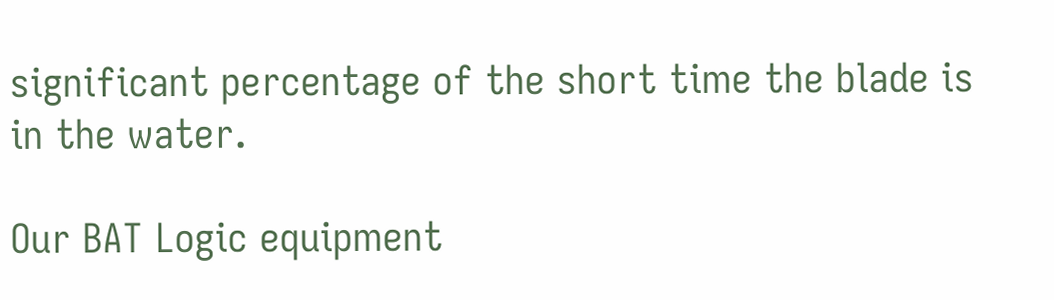significant percentage of the short time the blade is in the water.

Our BAT Logic equipment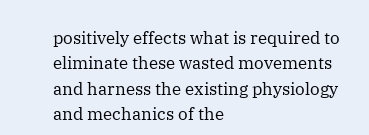positively effects what is required to eliminate these wasted movements and harness the existing physiology and mechanics of the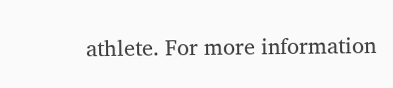athlete. For more information